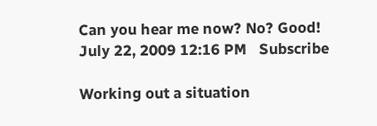Can you hear me now? No? Good!
July 22, 2009 12:16 PM   Subscribe

Working out a situation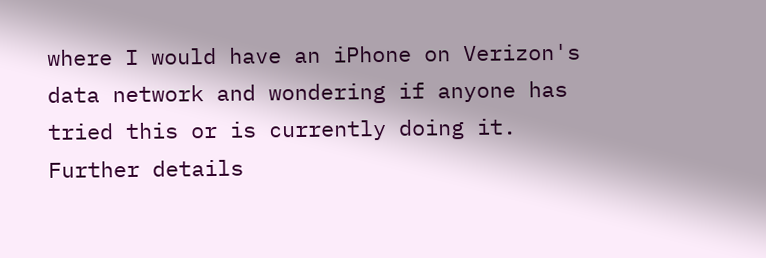where I would have an iPhone on Verizon's data network and wondering if anyone has tried this or is currently doing it. Further details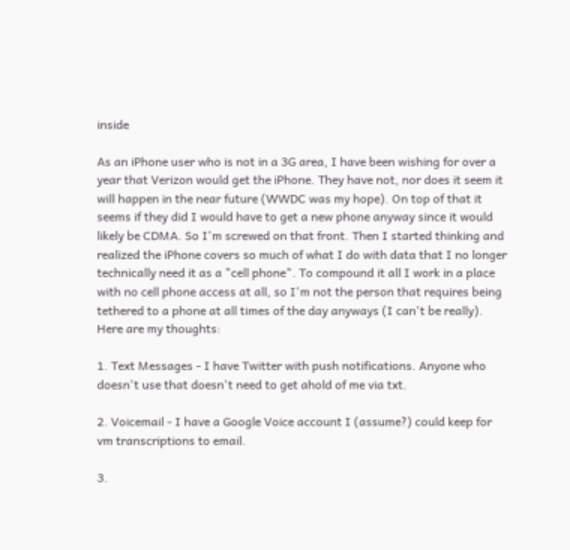inside

As an iPhone user who is not in a 3G area, I have been wishing for over a year that Verizon would get the iPhone. They have not, nor does it seem it will happen in the near future (WWDC was my hope). On top of that it seems if they did I would have to get a new phone anyway since it would likely be CDMA. So I'm screwed on that front. Then I started thinking and realized the iPhone covers so much of what I do with data that I no longer technically need it as a "cell phone". To compound it all I work in a place with no cell phone access at all, so I'm not the person that requires being tethered to a phone at all times of the day anyways (I can't be really). Here are my thoughts:

1. Text Messages - I have Twitter with push notifications. Anyone who doesn't use that doesn't need to get ahold of me via txt.

2. Voicemail - I have a Google Voice account I (assume?) could keep for vm transcriptions to email.

3.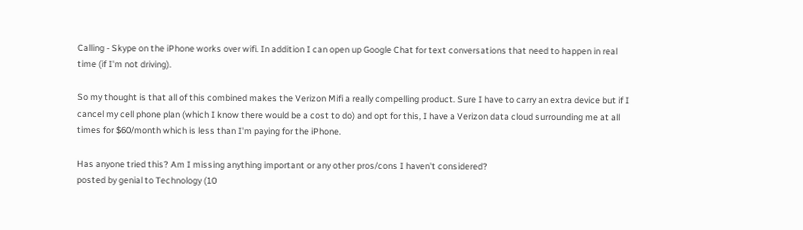Calling - Skype on the iPhone works over wifi. In addition I can open up Google Chat for text conversations that need to happen in real time (if I'm not driving).

So my thought is that all of this combined makes the Verizon Mifi a really compelling product. Sure I have to carry an extra device but if I cancel my cell phone plan (which I know there would be a cost to do) and opt for this, I have a Verizon data cloud surrounding me at all times for $60/month which is less than I'm paying for the iPhone.

Has anyone tried this? Am I missing anything important or any other pros/cons I haven't considered?
posted by genial to Technology (10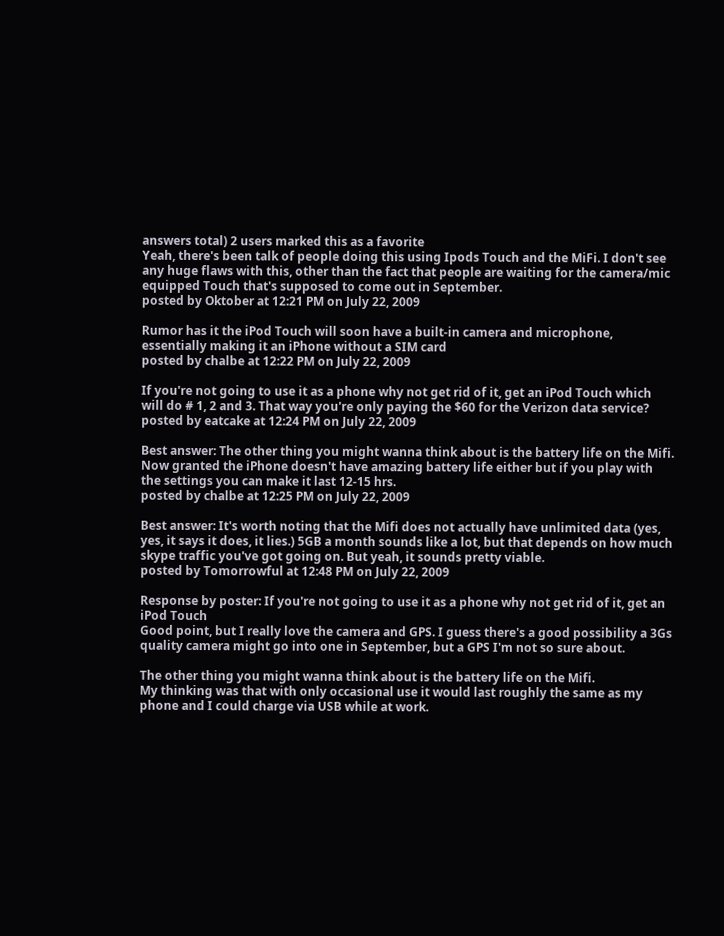answers total) 2 users marked this as a favorite
Yeah, there's been talk of people doing this using Ipods Touch and the MiFi. I don't see any huge flaws with this, other than the fact that people are waiting for the camera/mic equipped Touch that's supposed to come out in September.
posted by Oktober at 12:21 PM on July 22, 2009

Rumor has it the iPod Touch will soon have a built-in camera and microphone, essentially making it an iPhone without a SIM card
posted by chalbe at 12:22 PM on July 22, 2009

If you're not going to use it as a phone why not get rid of it, get an iPod Touch which will do # 1, 2 and 3. That way you're only paying the $60 for the Verizon data service?
posted by eatcake at 12:24 PM on July 22, 2009

Best answer: The other thing you might wanna think about is the battery life on the Mifi. Now granted the iPhone doesn't have amazing battery life either but if you play with the settings you can make it last 12-15 hrs.
posted by chalbe at 12:25 PM on July 22, 2009

Best answer: It's worth noting that the Mifi does not actually have unlimited data (yes, yes, it says it does, it lies.) 5GB a month sounds like a lot, but that depends on how much skype traffic you've got going on. But yeah, it sounds pretty viable.
posted by Tomorrowful at 12:48 PM on July 22, 2009

Response by poster: If you're not going to use it as a phone why not get rid of it, get an iPod Touch
Good point, but I really love the camera and GPS. I guess there's a good possibility a 3Gs quality camera might go into one in September, but a GPS I'm not so sure about.

The other thing you might wanna think about is the battery life on the Mifi.
My thinking was that with only occasional use it would last roughly the same as my phone and I could charge via USB while at work.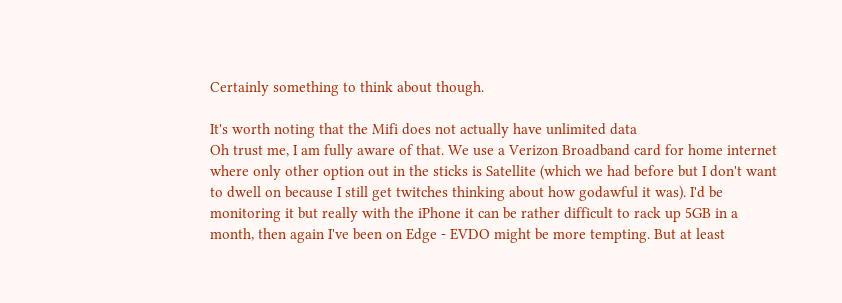Certainly something to think about though.

It's worth noting that the Mifi does not actually have unlimited data
Oh trust me, I am fully aware of that. We use a Verizon Broadband card for home internet where only other option out in the sticks is Satellite (which we had before but I don't want to dwell on because I still get twitches thinking about how godawful it was). I'd be monitoring it but really with the iPhone it can be rather difficult to rack up 5GB in a month, then again I've been on Edge - EVDO might be more tempting. But at least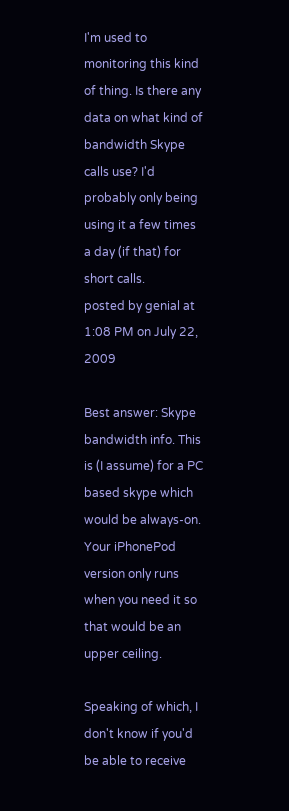I'm used to monitoring this kind of thing. Is there any data on what kind of bandwidth Skype calls use? I'd probably only being using it a few times a day (if that) for short calls.
posted by genial at 1:08 PM on July 22, 2009

Best answer: Skype bandwidth info. This is (I assume) for a PC based skype which would be always-on. Your iPhonePod version only runs when you need it so that would be an upper ceiling.

Speaking of which, I don't know if you'd be able to receive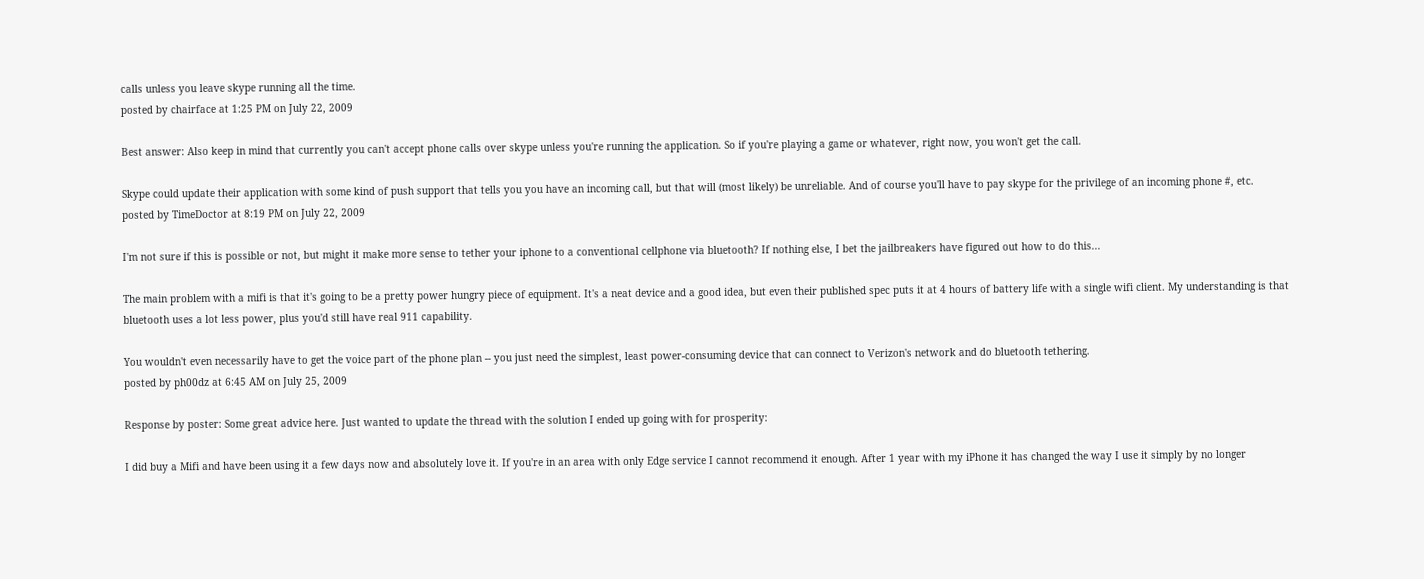calls unless you leave skype running all the time.
posted by chairface at 1:25 PM on July 22, 2009

Best answer: Also keep in mind that currently you can't accept phone calls over skype unless you're running the application. So if you're playing a game or whatever, right now, you won't get the call.

Skype could update their application with some kind of push support that tells you you have an incoming call, but that will (most likely) be unreliable. And of course you'll have to pay skype for the privilege of an incoming phone #, etc.
posted by TimeDoctor at 8:19 PM on July 22, 2009

I'm not sure if this is possible or not, but might it make more sense to tether your iphone to a conventional cellphone via bluetooth? If nothing else, I bet the jailbreakers have figured out how to do this...

The main problem with a mifi is that it's going to be a pretty power hungry piece of equipment. It's a neat device and a good idea, but even their published spec puts it at 4 hours of battery life with a single wifi client. My understanding is that bluetooth uses a lot less power, plus you'd still have real 911 capability.

You wouldn't even necessarily have to get the voice part of the phone plan -- you just need the simplest, least power-consuming device that can connect to Verizon's network and do bluetooth tethering.
posted by ph00dz at 6:45 AM on July 25, 2009

Response by poster: Some great advice here. Just wanted to update the thread with the solution I ended up going with for prosperity:

I did buy a Mifi and have been using it a few days now and absolutely love it. If you're in an area with only Edge service I cannot recommend it enough. After 1 year with my iPhone it has changed the way I use it simply by no longer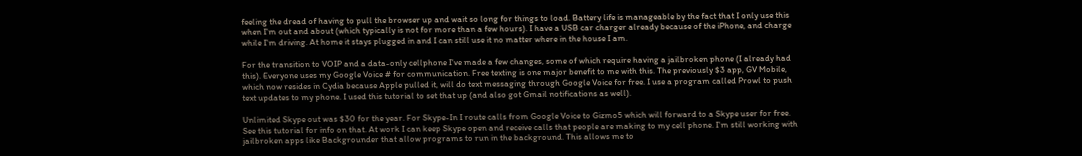feeling the dread of having to pull the browser up and wait so long for things to load. Battery life is manageable by the fact that I only use this when I'm out and about (which typically is not for more than a few hours). I have a USB car charger already because of the iPhone, and charge while I'm driving. At home it stays plugged in and I can still use it no matter where in the house I am.

For the transition to VOIP and a data-only cellphone I've made a few changes, some of which require having a jailbroken phone (I already had this). Everyone uses my Google Voice # for communication. Free texting is one major benefit to me with this. The previously $3 app, GV Mobile, which now resides in Cydia because Apple pulled it, will do text messaging through Google Voice for free. I use a program called Prowl to push text updates to my phone. I used this tutorial to set that up (and also got Gmail notifications as well).

Unlimited Skype out was $30 for the year. For Skype-In I route calls from Google Voice to Gizmo5 which will forward to a Skype user for free. See this tutorial for info on that. At work I can keep Skype open and receive calls that people are making to my cell phone. I'm still working with jailbroken apps like Backgrounder that allow programs to run in the background. This allows me to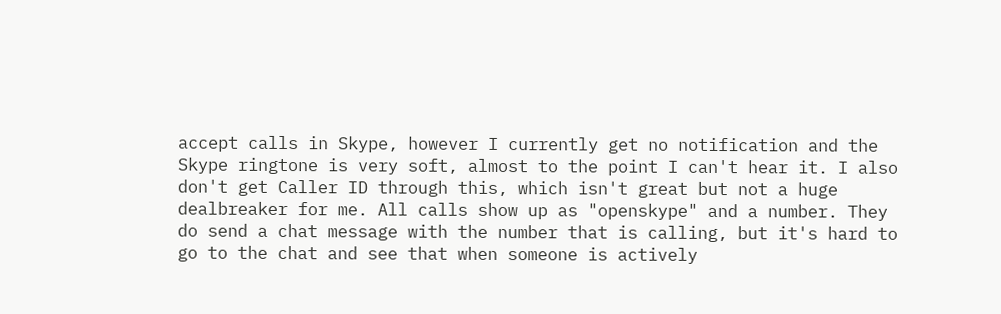accept calls in Skype, however I currently get no notification and the Skype ringtone is very soft, almost to the point I can't hear it. I also don't get Caller ID through this, which isn't great but not a huge dealbreaker for me. All calls show up as "openskype" and a number. They do send a chat message with the number that is calling, but it's hard to go to the chat and see that when someone is actively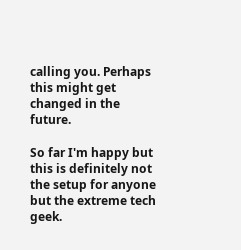calling you. Perhaps this might get changed in the future.

So far I'm happy but this is definitely not the setup for anyone but the extreme tech geek.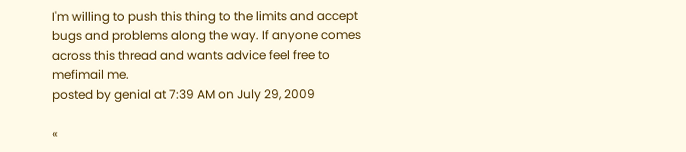I'm willing to push this thing to the limits and accept bugs and problems along the way. If anyone comes across this thread and wants advice feel free to mefimail me.
posted by genial at 7:39 AM on July 29, 2009

«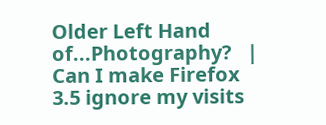Older Left Hand of...Photography?   |   Can I make Firefox 3.5 ignore my visits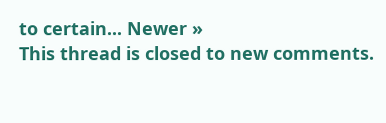to certain... Newer »
This thread is closed to new comments.